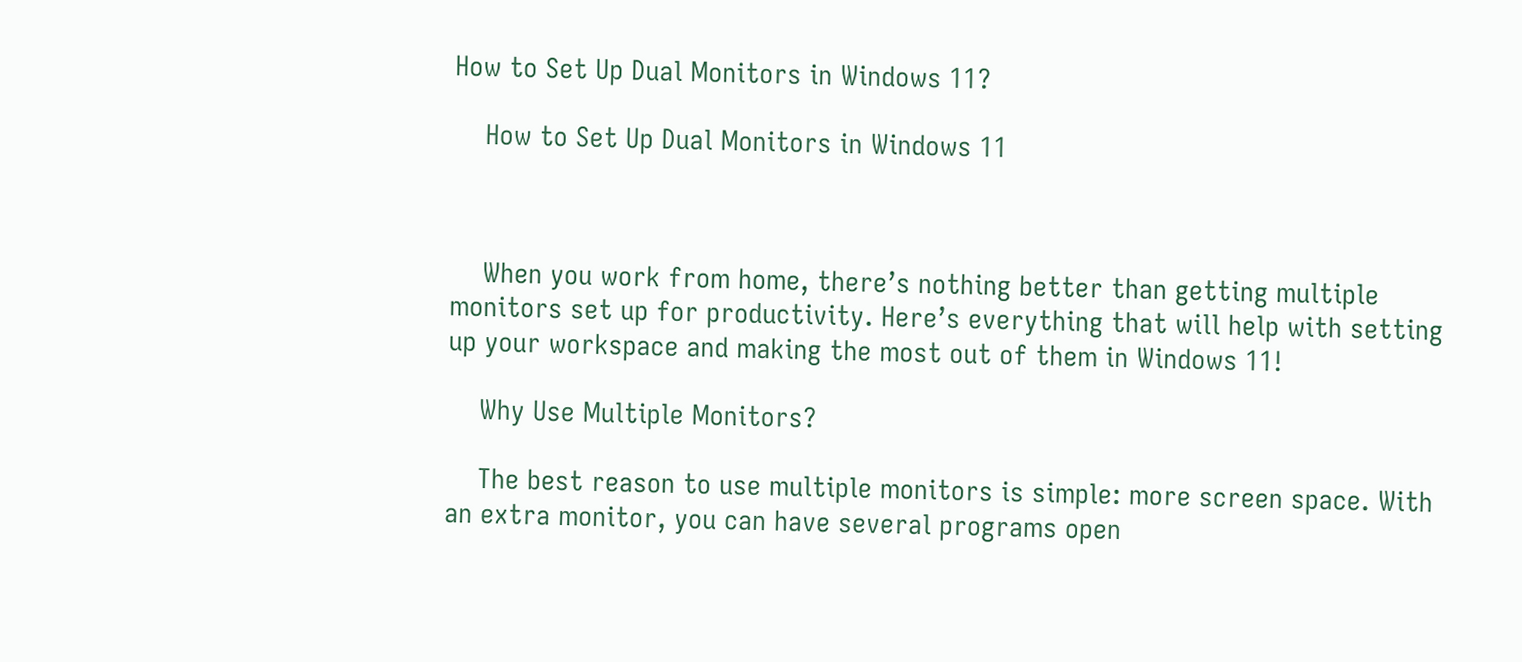How to Set Up Dual Monitors in Windows 11?

    How to Set Up Dual Monitors in Windows 11



    When you work from home, there’s nothing better than getting multiple monitors set up for productivity. Here’s everything that will help with setting up your workspace and making the most out of them in Windows 11!

    Why Use Multiple Monitors?

    The best reason to use multiple monitors is simple: more screen space. With an extra monitor, you can have several programs open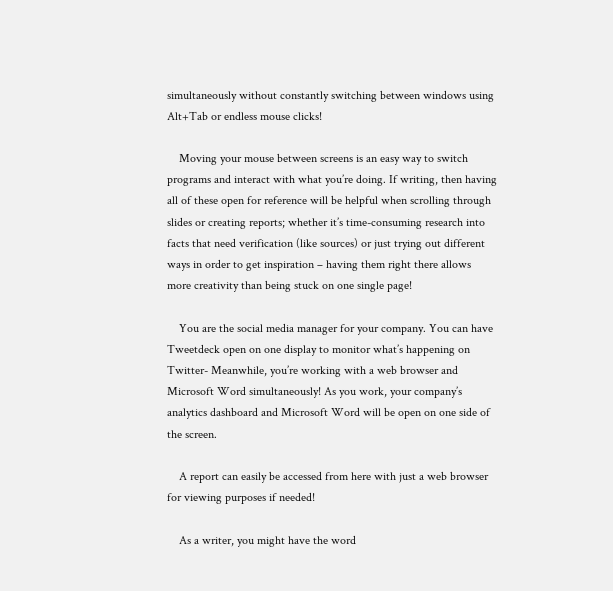simultaneously without constantly switching between windows using Alt+Tab or endless mouse clicks!

    Moving your mouse between screens is an easy way to switch programs and interact with what you’re doing. If writing, then having all of these open for reference will be helpful when scrolling through slides or creating reports; whether it’s time-consuming research into facts that need verification (like sources) or just trying out different ways in order to get inspiration – having them right there allows more creativity than being stuck on one single page!

    You are the social media manager for your company. You can have Tweetdeck open on one display to monitor what’s happening on Twitter- Meanwhile, you’re working with a web browser and Microsoft Word simultaneously! As you work, your company’s analytics dashboard and Microsoft Word will be open on one side of the screen.

    A report can easily be accessed from here with just a web browser for viewing purposes if needed!

    As a writer, you might have the word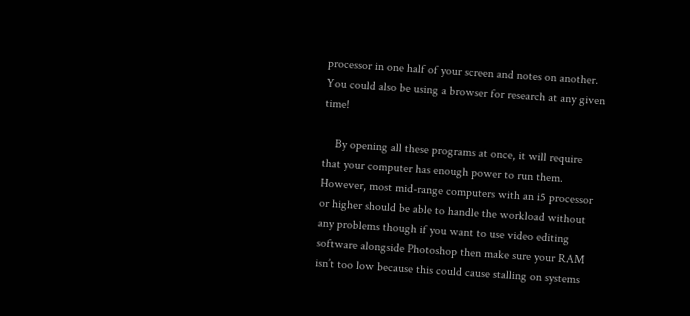processor in one half of your screen and notes on another. You could also be using a browser for research at any given time!

    By opening all these programs at once, it will require that your computer has enough power to run them. However, most mid-range computers with an i5 processor or higher should be able to handle the workload without any problems though if you want to use video editing software alongside Photoshop then make sure your RAM isn’t too low because this could cause stalling on systems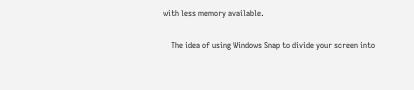with less memory available.

    The idea of using Windows Snap to divide your screen into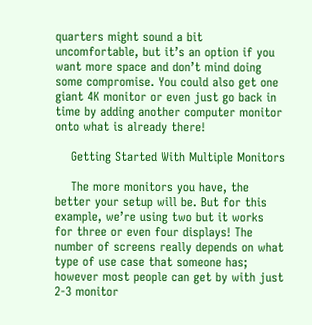quarters might sound a bit uncomfortable, but it’s an option if you want more space and don’t mind doing some compromise. You could also get one giant 4K monitor or even just go back in time by adding another computer monitor onto what is already there!

    Getting Started With Multiple Monitors

    The more monitors you have, the better your setup will be. But for this example, we’re using two but it works for three or even four displays! The number of screens really depends on what type of use case that someone has; however most people can get by with just 2-3 monitor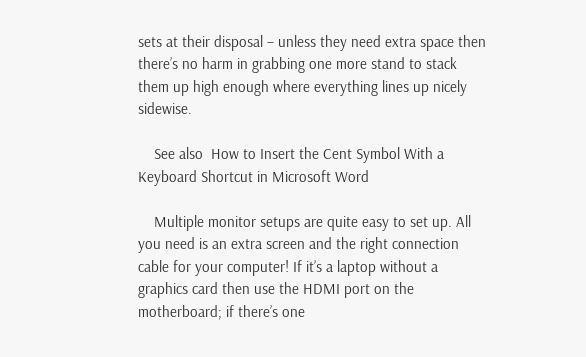sets at their disposal – unless they need extra space then there’s no harm in grabbing one more stand to stack them up high enough where everything lines up nicely sidewise.

    See also  How to Insert the Cent Symbol With a Keyboard Shortcut in Microsoft Word

    Multiple monitor setups are quite easy to set up. All you need is an extra screen and the right connection cable for your computer! If it’s a laptop without a graphics card then use the HDMI port on the motherboard; if there’s one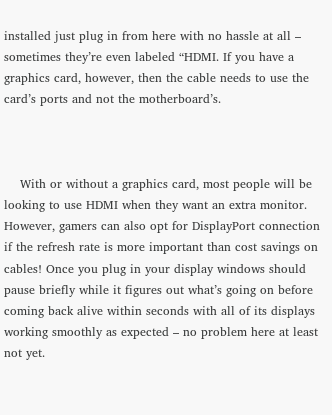installed just plug in from here with no hassle at all – sometimes they’re even labeled “HDMI. If you have a graphics card, however, then the cable needs to use the card’s ports and not the motherboard’s.



    With or without a graphics card, most people will be looking to use HDMI when they want an extra monitor. However, gamers can also opt for DisplayPort connection if the refresh rate is more important than cost savings on cables! Once you plug in your display windows should pause briefly while it figures out what’s going on before coming back alive within seconds with all of its displays working smoothly as expected – no problem here at least not yet.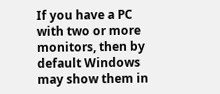If you have a PC with two or more monitors, then by default Windows may show them in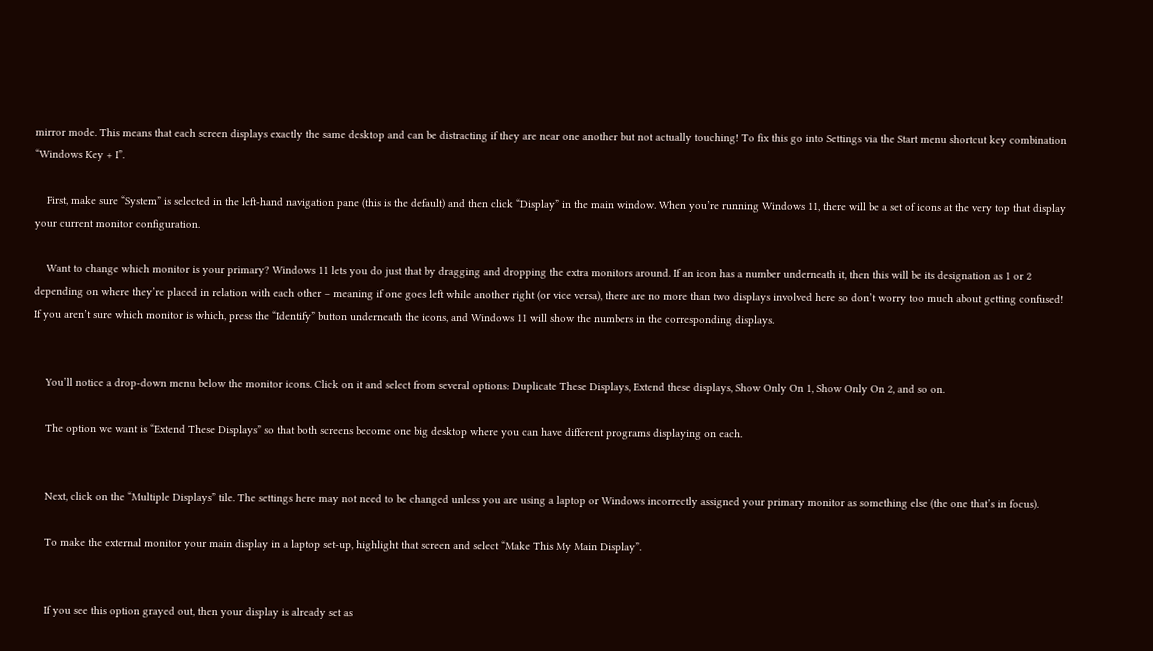mirror mode. This means that each screen displays exactly the same desktop and can be distracting if they are near one another but not actually touching! To fix this go into Settings via the Start menu shortcut key combination “Windows Key + I”.

    First, make sure “System” is selected in the left-hand navigation pane (this is the default) and then click “Display” in the main window. When you’re running Windows 11, there will be a set of icons at the very top that display your current monitor configuration.

    Want to change which monitor is your primary? Windows 11 lets you do just that by dragging and dropping the extra monitors around. If an icon has a number underneath it, then this will be its designation as 1 or 2 depending on where they’re placed in relation with each other – meaning if one goes left while another right (or vice versa), there are no more than two displays involved here so don’t worry too much about getting confused! If you aren’t sure which monitor is which, press the “Identify” button underneath the icons, and Windows 11 will show the numbers in the corresponding displays.


    You’ll notice a drop-down menu below the monitor icons. Click on it and select from several options: Duplicate These Displays, Extend these displays, Show Only On 1, Show Only On 2, and so on.

    The option we want is “Extend These Displays” so that both screens become one big desktop where you can have different programs displaying on each.


    Next, click on the “Multiple Displays” tile. The settings here may not need to be changed unless you are using a laptop or Windows incorrectly assigned your primary monitor as something else (the one that’s in focus).

    To make the external monitor your main display in a laptop set-up, highlight that screen and select “Make This My Main Display”.


    If you see this option grayed out, then your display is already set as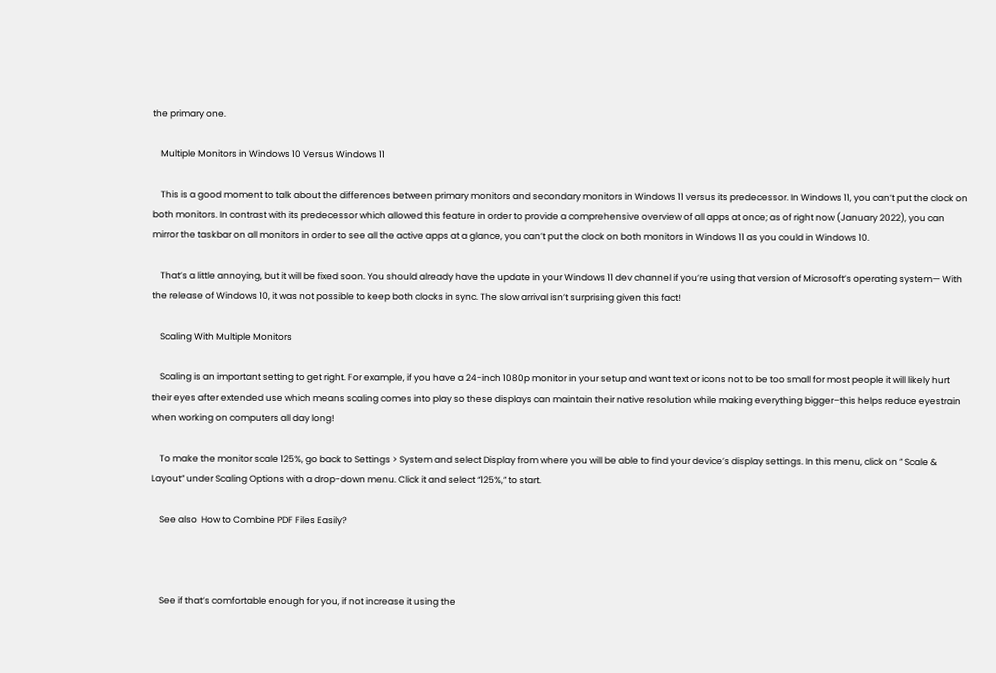the primary one.

    Multiple Monitors in Windows 10 Versus Windows 11

    This is a good moment to talk about the differences between primary monitors and secondary monitors in Windows 11 versus its predecessor. In Windows 11, you can’t put the clock on both monitors. In contrast with its predecessor which allowed this feature in order to provide a comprehensive overview of all apps at once; as of right now (January 2022), you can mirror the taskbar on all monitors in order to see all the active apps at a glance, you can’t put the clock on both monitors in Windows 11 as you could in Windows 10.

    That’s a little annoying, but it will be fixed soon. You should already have the update in your Windows 11 dev channel if you’re using that version of Microsoft’s operating system— With the release of Windows 10, it was not possible to keep both clocks in sync. The slow arrival isn’t surprising given this fact!

    Scaling With Multiple Monitors

    Scaling is an important setting to get right. For example, if you have a 24-inch 1080p monitor in your setup and want text or icons not to be too small for most people it will likely hurt their eyes after extended use which means scaling comes into play so these displays can maintain their native resolution while making everything bigger–this helps reduce eyestrain when working on computers all day long!

    To make the monitor scale 125%, go back to Settings > System and select Display from where you will be able to find your device’s display settings. In this menu, click on ” Scale & Layout” under Scaling Options with a drop-down menu. Click it and select “125%,” to start.

    See also  How to Combine PDF Files Easily?



    See if that’s comfortable enough for you, if not increase it using the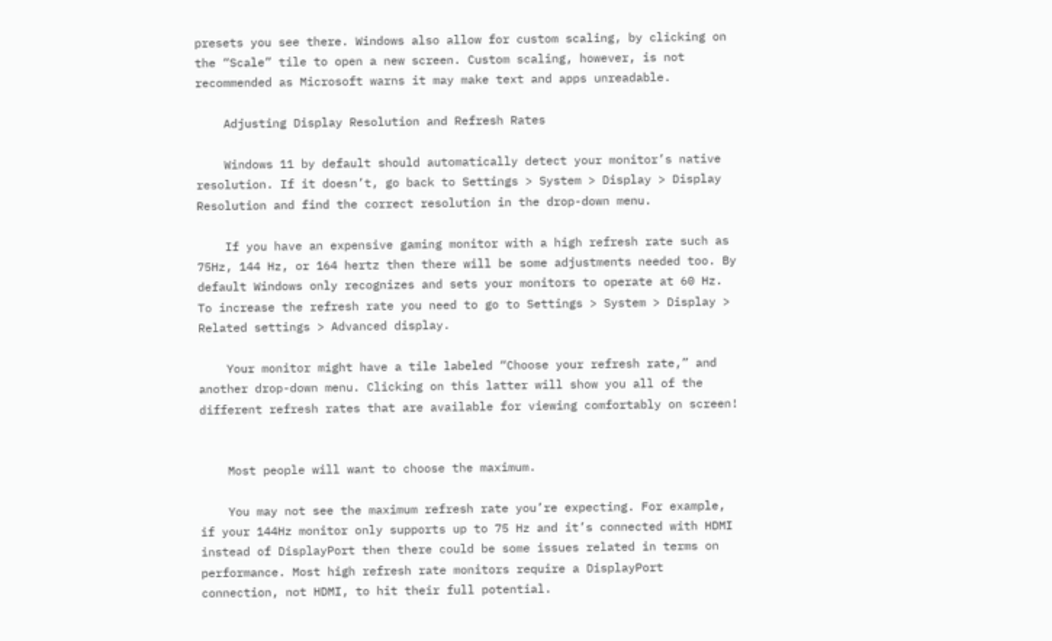presets you see there. Windows also allow for custom scaling, by clicking on the “Scale” tile to open a new screen. Custom scaling, however, is not recommended as Microsoft warns it may make text and apps unreadable.

    Adjusting Display Resolution and Refresh Rates

    Windows 11 by default should automatically detect your monitor’s native resolution. If it doesn’t, go back to Settings > System > Display > Display Resolution and find the correct resolution in the drop-down menu.

    If you have an expensive gaming monitor with a high refresh rate such as 75Hz, 144 Hz, or 164 hertz then there will be some adjustments needed too. By default Windows only recognizes and sets your monitors to operate at 60 Hz. To increase the refresh rate you need to go to Settings > System > Display > Related settings > Advanced display.

    Your monitor might have a tile labeled “Choose your refresh rate,” and another drop-down menu. Clicking on this latter will show you all of the different refresh rates that are available for viewing comfortably on screen!


    Most people will want to choose the maximum.

    You may not see the maximum refresh rate you’re expecting. For example, if your 144Hz monitor only supports up to 75 Hz and it’s connected with HDMI instead of DisplayPort then there could be some issues related in terms on performance. Most high refresh rate monitors require a DisplayPort connection, not HDMI, to hit their full potential.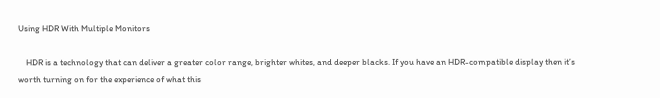Using HDR With Multiple Monitors

    HDR is a technology that can deliver a greater color range, brighter whites, and deeper blacks. If you have an HDR-compatible display then it’s worth turning on for the experience of what this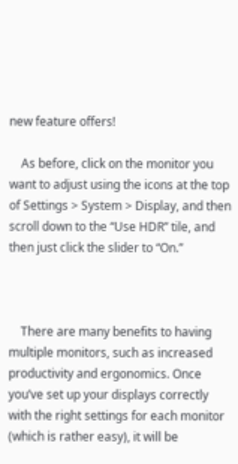new feature offers!

    As before, click on the monitor you want to adjust using the icons at the top of Settings > System > Display, and then scroll down to the “Use HDR” tile, and then just click the slider to “On.”



    There are many benefits to having multiple monitors, such as increased productivity and ergonomics. Once you’ve set up your displays correctly with the right settings for each monitor (which is rather easy), it will be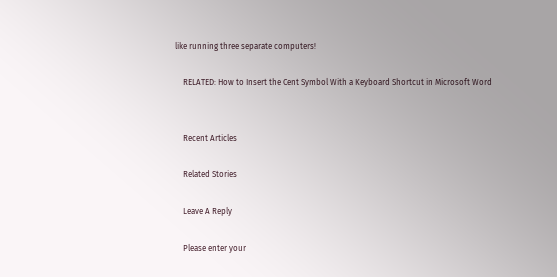like running three separate computers!

    RELATED: How to Insert the Cent Symbol With a Keyboard Shortcut in Microsoft Word


    Recent Articles

    Related Stories

    Leave A Reply

    Please enter your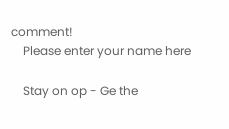comment!
    Please enter your name here

    Stay on op - Ge the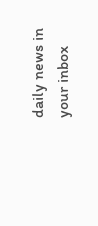daily news in your inbox